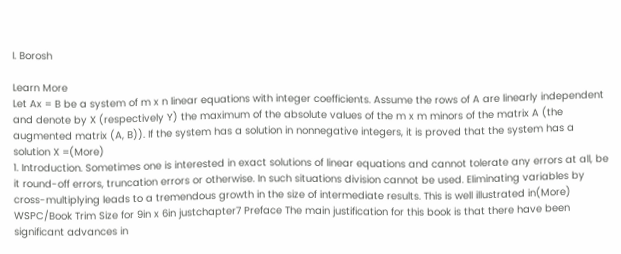I. Borosh

Learn More
Let Ax = B be a system of m x n linear equations with integer coefficients. Assume the rows of A are linearly independent and denote by X (respectively Y) the maximum of the absolute values of the m x m minors of the matrix A (the augmented matrix (A, B)). If the system has a solution in nonnegative integers, it is proved that the system has a solution X =(More)
1. Introduction. Sometimes one is interested in exact solutions of linear equations and cannot tolerate any errors at all, be it round-off errors, truncation errors or otherwise. In such situations division cannot be used. Eliminating variables by cross-multiplying leads to a tremendous growth in the size of intermediate results. This is well illustrated in(More)
WSPC/Book Trim Size for 9in x 6in justchapter7 Preface The main justification for this book is that there have been significant advances in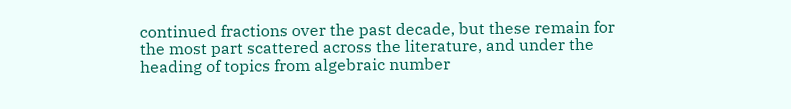continued fractions over the past decade, but these remain for the most part scattered across the literature, and under the heading of topics from algebraic number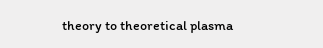theory to theoretical plasma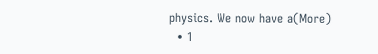physics. We now have a(More)
  • 1